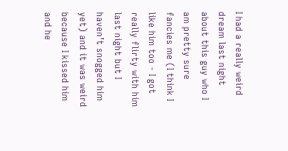I had a really weird dream last night about this guy who I am pretty sure fancies me (I think I like him too - I got really flirty with him last night but I haven’t snogged him yet) and it was weird because I kissed him and he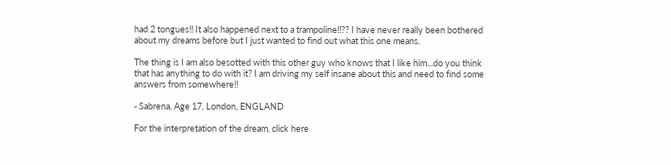had 2 tongues!! It also happened next to a trampoline!!?? I have never really been bothered about my dreams before but I just wanted to find out what this one means.

The thing is I am also besotted with this other guy who knows that I like him...do you think that has anything to do with it? I am driving my self insane about this and need to find some answers from somewhere!!

- Sabrena, Age 17, London, ENGLAND

For the interpretation of the dream, click here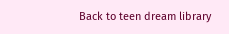Back to teen dream library